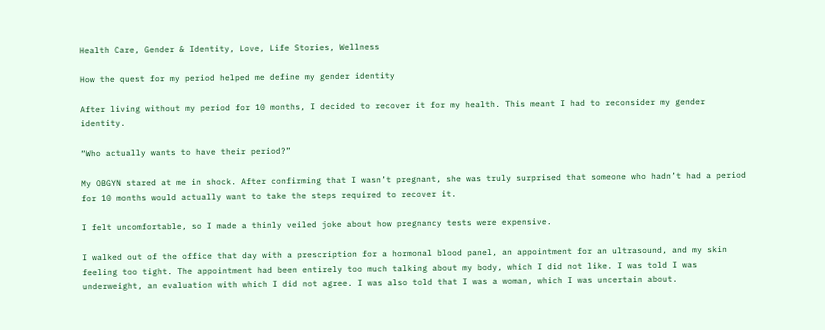Health Care, Gender & Identity, Love, Life Stories, Wellness

How the quest for my period helped me define my gender identity

After living without my period for 10 months, I decided to recover it for my health. This meant I had to reconsider my gender identity.

“Who actually wants to have their period?”

My OBGYN stared at me in shock. After confirming that I wasn’t pregnant, she was truly surprised that someone who hadn’t had a period for 10 months would actually want to take the steps required to recover it.

I felt uncomfortable, so I made a thinly veiled joke about how pregnancy tests were expensive.

I walked out of the office that day with a prescription for a hormonal blood panel, an appointment for an ultrasound, and my skin feeling too tight. The appointment had been entirely too much talking about my body, which I did not like. I was told I was underweight, an evaluation with which I did not agree. I was also told that I was a woman, which I was uncertain about.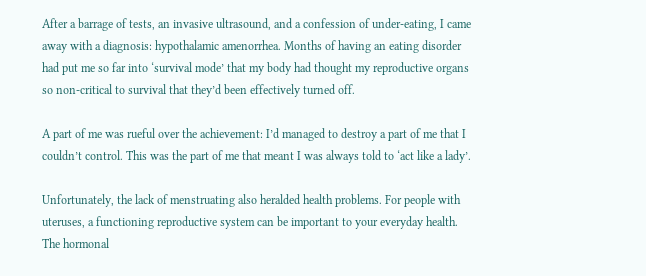After a barrage of tests, an invasive ultrasound, and a confession of under-eating, I came away with a diagnosis: hypothalamic amenorrhea. Months of having an eating disorder had put me so far into ‘survival mode’ that my body had thought my reproductive organs so non-critical to survival that they’d been effectively turned off.

A part of me was rueful over the achievement: I’d managed to destroy a part of me that I couldn’t control. This was the part of me that meant I was always told to ‘act like a lady’.

Unfortunately, the lack of menstruating also heralded health problems. For people with uteruses, a functioning reproductive system can be important to your everyday health. The hormonal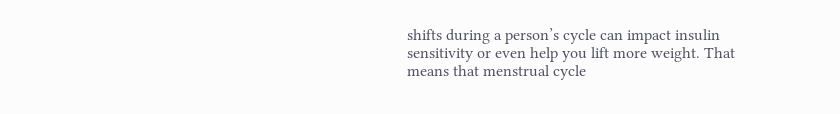shifts during a person’s cycle can impact insulin sensitivity or even help you lift more weight. That means that menstrual cycle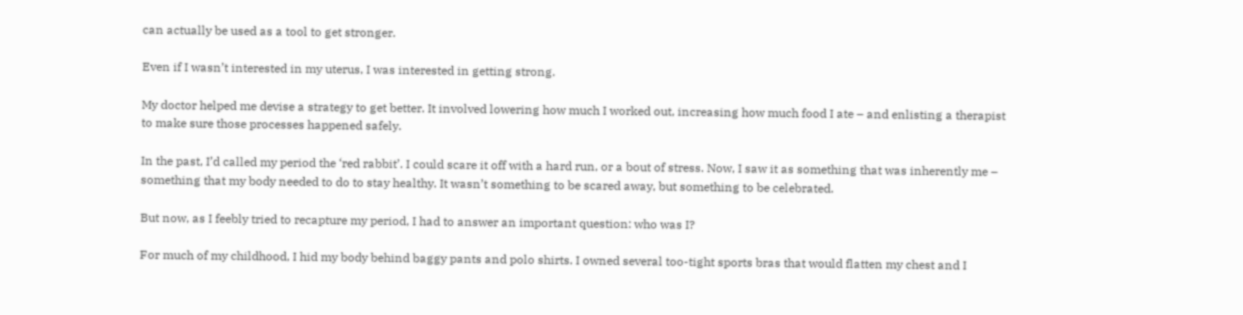can actually be used as a tool to get stronger.

Even if I wasn’t interested in my uterus, I was interested in getting strong.

My doctor helped me devise a strategy to get better. It involved lowering how much I worked out, increasing how much food I ate – and enlisting a therapist to make sure those processes happened safely.

In the past, I’d called my period the ‘red rabbit’. I could scare it off with a hard run, or a bout of stress. Now, I saw it as something that was inherently me – something that my body needed to do to stay healthy. It wasn’t something to be scared away, but something to be celebrated.

But now, as I feebly tried to recapture my period, I had to answer an important question: who was I?

For much of my childhood, I hid my body behind baggy pants and polo shirts. I owned several too-tight sports bras that would flatten my chest and I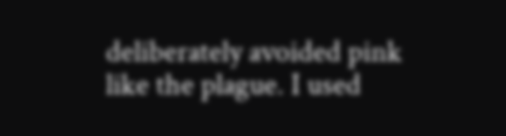deliberately avoided pink like the plague. I used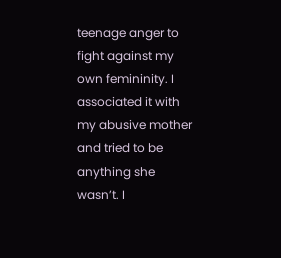teenage anger to fight against my own femininity. I associated it with my abusive mother and tried to be anything she wasn’t. I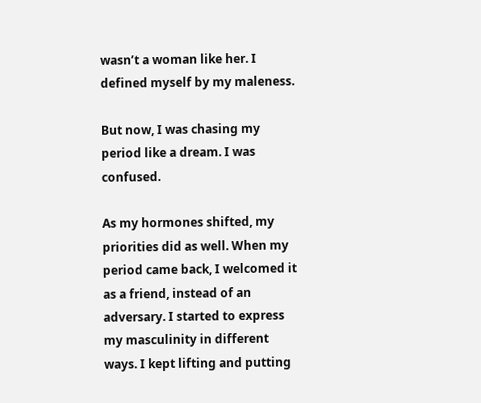wasn’t a woman like her. I defined myself by my maleness.

But now, I was chasing my period like a dream. I was confused.

As my hormones shifted, my priorities did as well. When my period came back, I welcomed it as a friend, instead of an adversary. I started to express my masculinity in different ways. I kept lifting and putting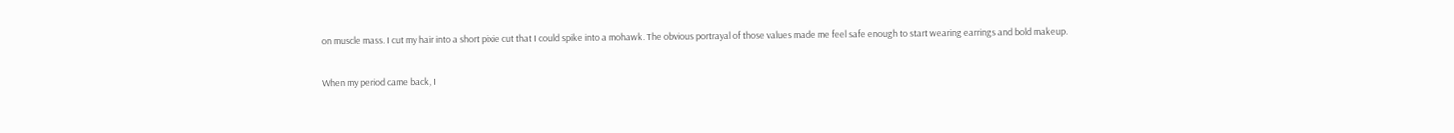on muscle mass. I cut my hair into a short pixie cut that I could spike into a mohawk. The obvious portrayal of those values made me feel safe enough to start wearing earrings and bold makeup.

When my period came back, I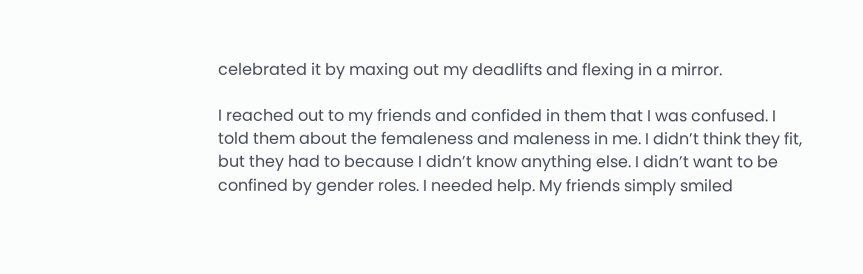celebrated it by maxing out my deadlifts and flexing in a mirror.

I reached out to my friends and confided in them that I was confused. I told them about the femaleness and maleness in me. I didn’t think they fit, but they had to because I didn’t know anything else. I didn’t want to be confined by gender roles. I needed help. My friends simply smiled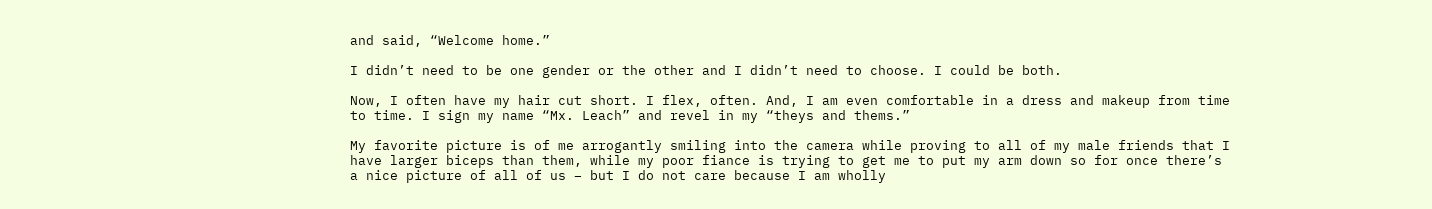and said, “Welcome home.”

I didn’t need to be one gender or the other and I didn’t need to choose. I could be both.

Now, I often have my hair cut short. I flex, often. And, I am even comfortable in a dress and makeup from time to time. I sign my name “Mx. Leach” and revel in my “theys and thems.”

My favorite picture is of me arrogantly smiling into the camera while proving to all of my male friends that I have larger biceps than them, while my poor fiance is trying to get me to put my arm down so for once there’s a nice picture of all of us – but I do not care because I am wholly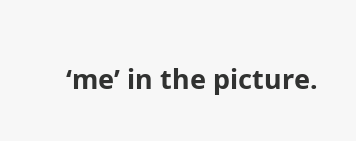‘me’ in the picture.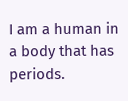I am a human in a body that has periods.